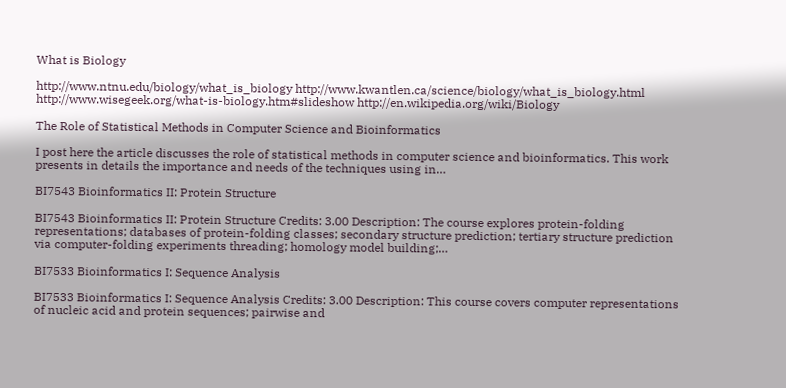What is Biology

http://www.ntnu.edu/biology/what_is_biology http://www.kwantlen.ca/science/biology/what_is_biology.html http://www.wisegeek.org/what-is-biology.htm#slideshow http://en.wikipedia.org/wiki/Biology

The Role of Statistical Methods in Computer Science and Bioinformatics

I post here the article discusses the role of statistical methods in computer science and bioinformatics. This work presents in details the importance and needs of the techniques using in…

BI7543 Bioinformatics II: Protein Structure

BI7543 Bioinformatics II: Protein Structure Credits: 3.00 Description: The course explores protein-folding representations; databases of protein-folding classes; secondary structure prediction; tertiary structure prediction via computer-folding experiments threading; homology model building;…

BI7533 Bioinformatics I: Sequence Analysis

BI7533 Bioinformatics I: Sequence Analysis Credits: 3.00 Description: This course covers computer representations of nucleic acid and protein sequences; pairwise and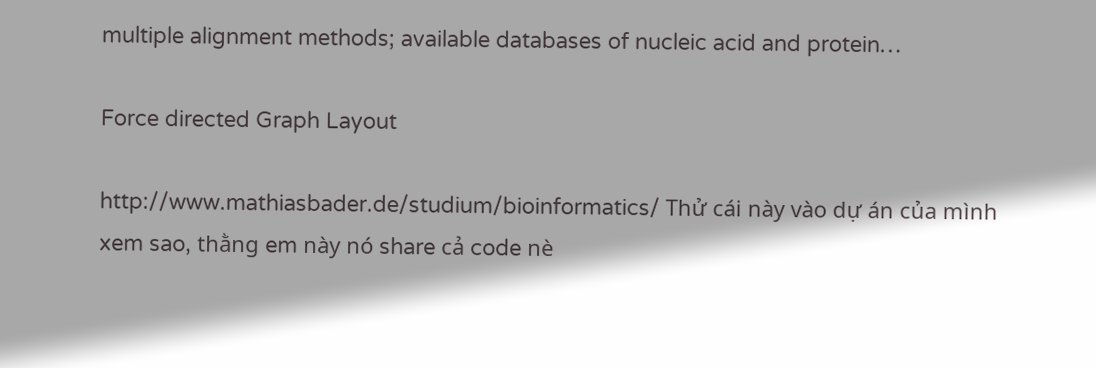multiple alignment methods; available databases of nucleic acid and protein…

Force directed Graph Layout

http://www.mathiasbader.de/studium/bioinformatics/ Thử cái này vào dự án của mình xem sao, thằng em này nó share cả code nè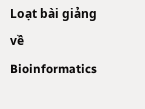Loạt bài giảng về Bioinformatics